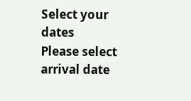Select your dates
Please select arrival date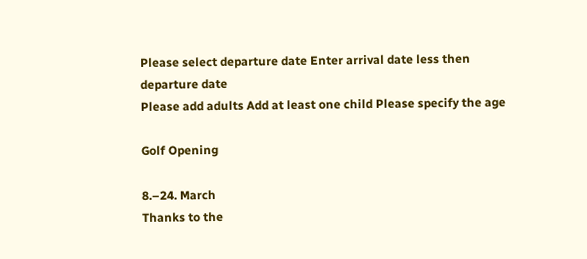Please select departure date Enter arrival date less then departure date
Please add adults Add at least one child Please specify the age

Golf Opening

8.–24. March
Thanks to the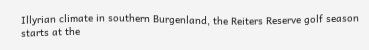Illyrian climate in southern Burgenland, the Reiters Reserve golf season starts at the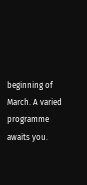beginning of March. A varied programme awaits you.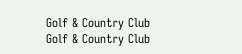Golf & Country Club
Golf & Country Club